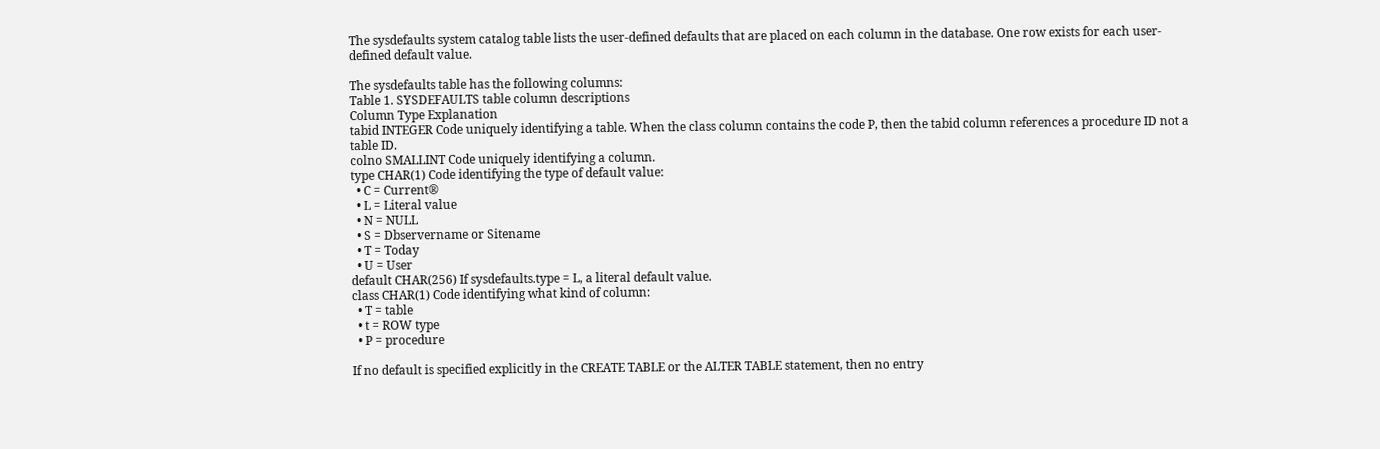The sysdefaults system catalog table lists the user-defined defaults that are placed on each column in the database. One row exists for each user-defined default value.

The sysdefaults table has the following columns:
Table 1. SYSDEFAULTS table column descriptions
Column Type Explanation
tabid INTEGER Code uniquely identifying a table. When the class column contains the code P, then the tabid column references a procedure ID not a table ID.
colno SMALLINT Code uniquely identifying a column.
type CHAR(1) Code identifying the type of default value:
  • C = Current®
  • L = Literal value
  • N = NULL
  • S = Dbservername or Sitename
  • T = Today
  • U = User
default CHAR(256) If sysdefaults.type = L, a literal default value.
class CHAR(1) Code identifying what kind of column:
  • T = table
  • t = ROW type
  • P = procedure

If no default is specified explicitly in the CREATE TABLE or the ALTER TABLE statement, then no entry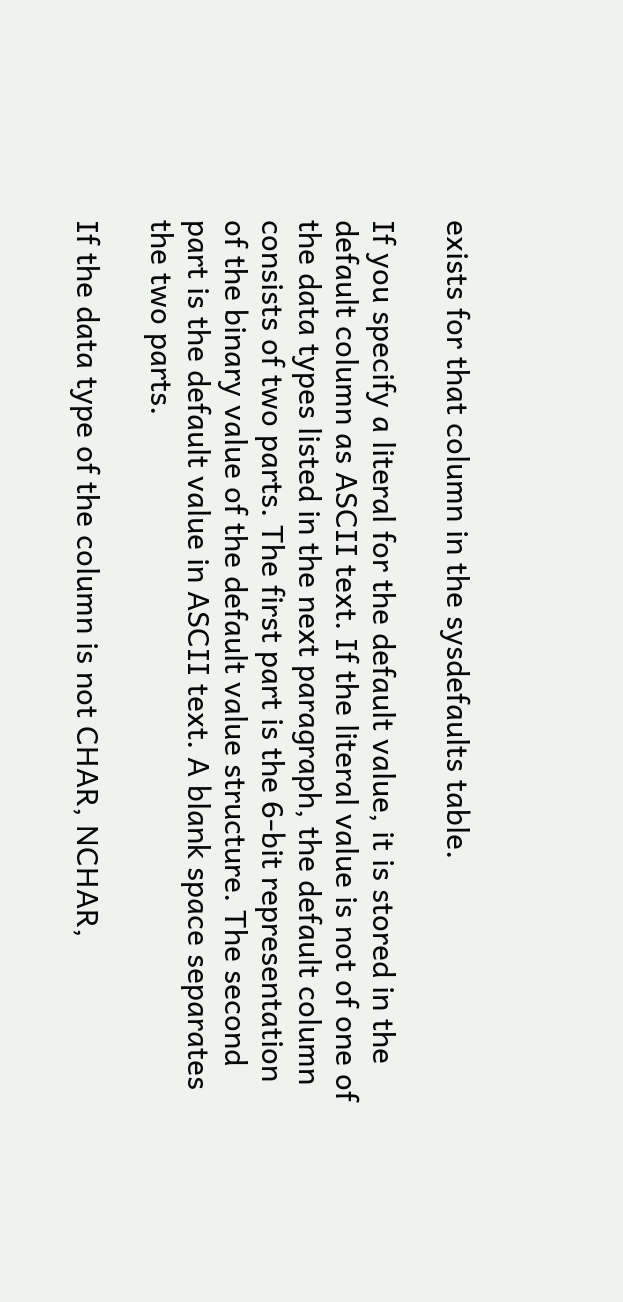exists for that column in the sysdefaults table.

If you specify a literal for the default value, it is stored in the default column as ASCII text. If the literal value is not of one of the data types listed in the next paragraph, the default column consists of two parts. The first part is the 6-bit representation of the binary value of the default value structure. The second part is the default value in ASCII text. A blank space separates the two parts.

If the data type of the column is not CHAR, NCHAR,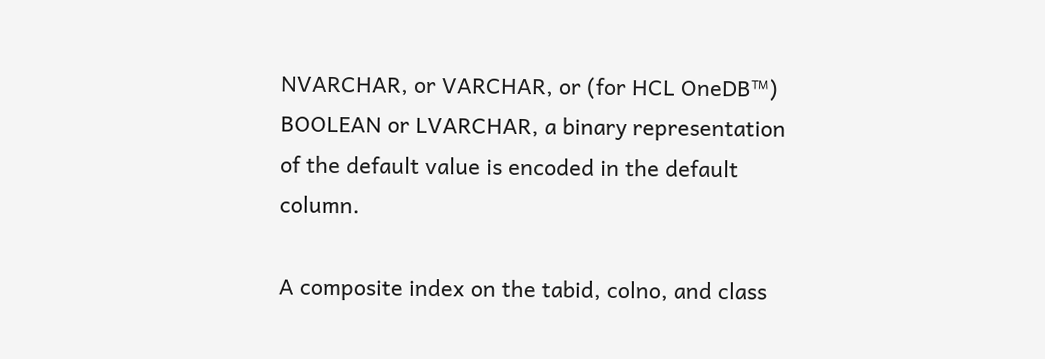NVARCHAR, or VARCHAR, or (for HCL OneDB™) BOOLEAN or LVARCHAR, a binary representation of the default value is encoded in the default column.

A composite index on the tabid, colno, and class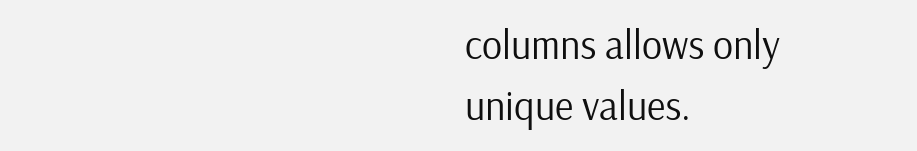columns allows only unique values.